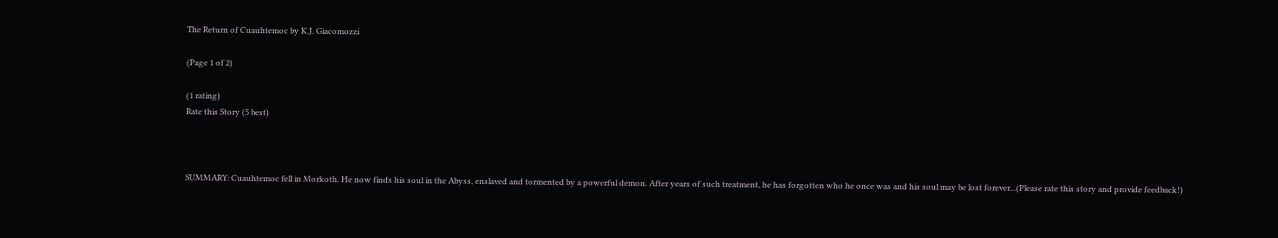The Return of Cuauhtemoc by K.J. Giacomozzi

(Page 1 of 2)

(1 rating)
Rate this Story (5 best)



SUMMARY: Cuauhtemoc fell in Morkoth. He now finds his soul in the Abyss, enslaved and tormented by a powerful demon. After years of such treatment, he has forgotten who he once was and his soul may be lost forever...(Please rate this story and provide feedback!)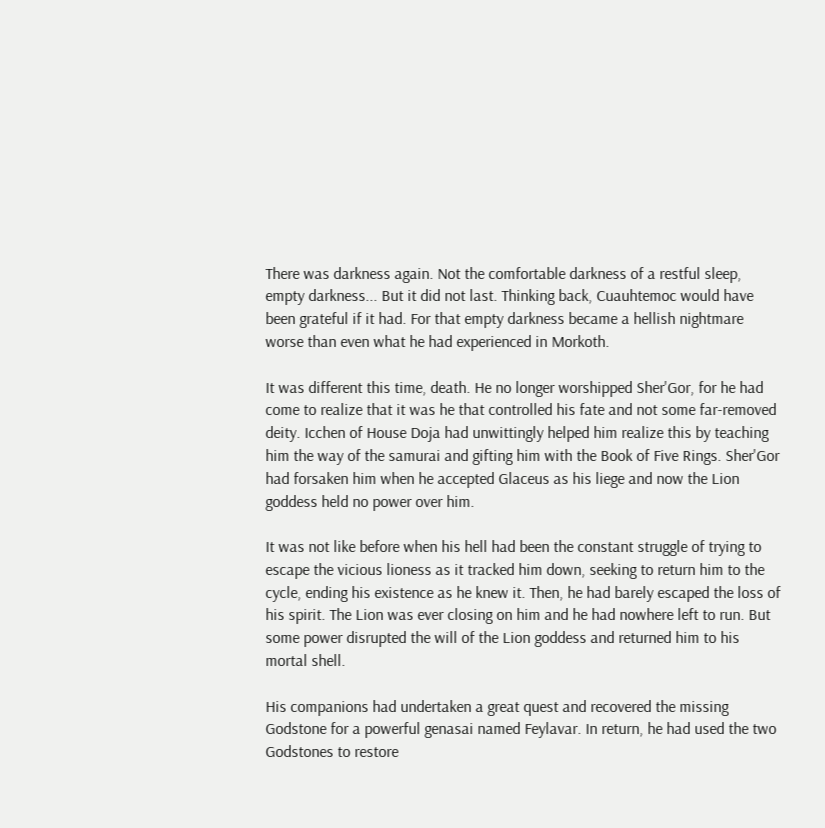There was darkness again. Not the comfortable darkness of a restful sleep, empty darkness... But it did not last. Thinking back, Cuauhtemoc would have been grateful if it had. For that empty darkness became a hellish nightmare worse than even what he had experienced in Morkoth.

It was different this time, death. He no longer worshipped Sher'Gor, for he had come to realize that it was he that controlled his fate and not some far-removed deity. Icchen of House Doja had unwittingly helped him realize this by teaching him the way of the samurai and gifting him with the Book of Five Rings. Sher'Gor had forsaken him when he accepted Glaceus as his liege and now the Lion goddess held no power over him.

It was not like before when his hell had been the constant struggle of trying to escape the vicious lioness as it tracked him down, seeking to return him to the cycle, ending his existence as he knew it. Then, he had barely escaped the loss of his spirit. The Lion was ever closing on him and he had nowhere left to run. But some power disrupted the will of the Lion goddess and returned him to his mortal shell.

His companions had undertaken a great quest and recovered the missing Godstone for a powerful genasai named Feylavar. In return, he had used the two Godstones to restore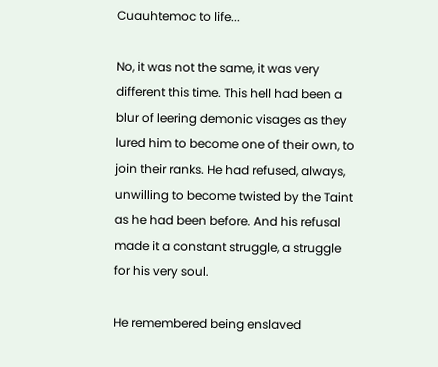Cuauhtemoc to life...

No, it was not the same, it was very different this time. This hell had been a blur of leering demonic visages as they lured him to become one of their own, to join their ranks. He had refused, always, unwilling to become twisted by the Taint as he had been before. And his refusal made it a constant struggle, a struggle for his very soul.

He remembered being enslaved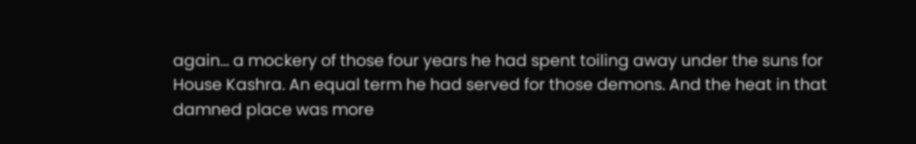again... a mockery of those four years he had spent toiling away under the suns for House Kashra. An equal term he had served for those demons. And the heat in that damned place was more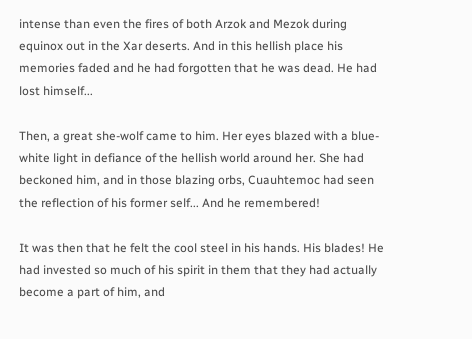intense than even the fires of both Arzok and Mezok during equinox out in the Xar deserts. And in this hellish place his memories faded and he had forgotten that he was dead. He had lost himself...

Then, a great she-wolf came to him. Her eyes blazed with a blue-white light in defiance of the hellish world around her. She had beckoned him, and in those blazing orbs, Cuauhtemoc had seen the reflection of his former self... And he remembered!

It was then that he felt the cool steel in his hands. His blades! He had invested so much of his spirit in them that they had actually become a part of him, and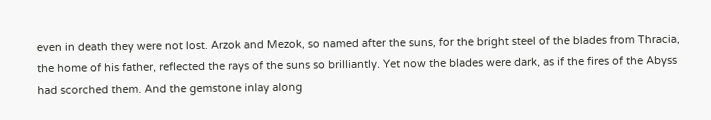even in death they were not lost. Arzok and Mezok, so named after the suns, for the bright steel of the blades from Thracia, the home of his father, reflected the rays of the suns so brilliantly. Yet now the blades were dark, as if the fires of the Abyss had scorched them. And the gemstone inlay along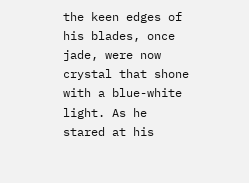the keen edges of his blades, once jade, were now crystal that shone with a blue-white light. As he stared at his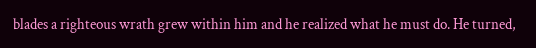blades a righteous wrath grew within him and he realized what he must do. He turned,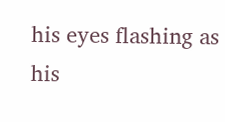his eyes flashing as his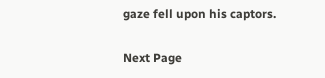gaze fell upon his captors.

Next Page